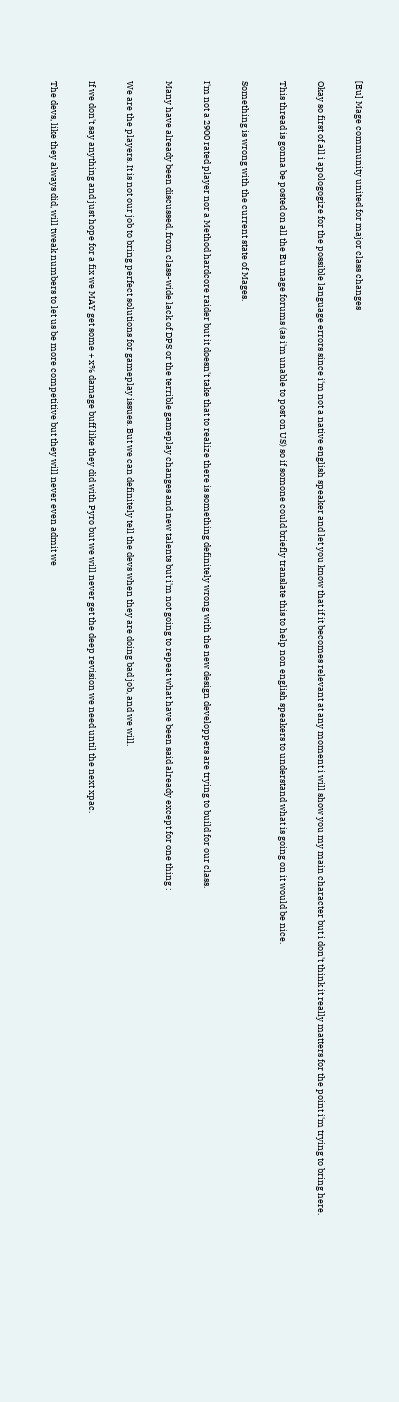[Eu] Mage community united for major class changes

Okay so first of all i apologogize for the possible language errors since i'm not a native english speaker and let you know that if it becomes relevant at any moment i will show you my main character but i don't think it really matters for the point i'm trying to bring here.

This thread is gonna be posted on all the Eu mage forums (as i'm unable to post on US) so if somone could briefly translate this to help non english speakers to understand what is going on it would be nice.

Something is wrong with the current state of Mages.

I'm not a 2900 rated player nor a Method hardcore raider but it doesn't take that to realize there is something definitely wrong with the new design developpers are trying to build for our class.

Many have already been discussed, from class-wide lack of DPS or the terrible gameplay changes and new talents but i'm not going to repeat what have been said already except for one thing :

We are the players. It is not our job to bring perfect solutions for gameplay issues. But we can definitely tell the devs when they are doing bad job, and we will.

If we don't say anything and just hope for a fix we MAY get some + x% damage buff like they did with Pyro but we will never get the deep revision we need until the next xpac.

The devs, like they always did, will tweak numbers to let us be more competitive but they will never even admit we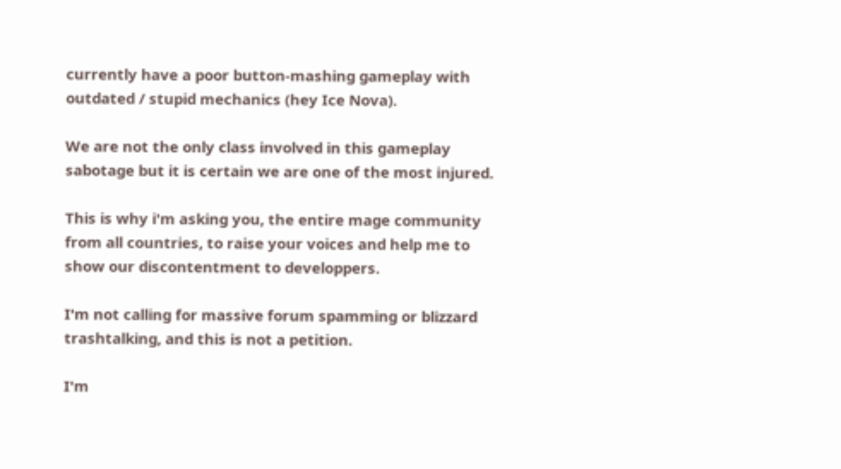currently have a poor button-mashing gameplay with outdated / stupid mechanics (hey Ice Nova).

We are not the only class involved in this gameplay sabotage but it is certain we are one of the most injured.

This is why i'm asking you, the entire mage community from all countries, to raise your voices and help me to show our discontentment to developpers.

I'm not calling for massive forum spamming or blizzard trashtalking, and this is not a petition.

I'm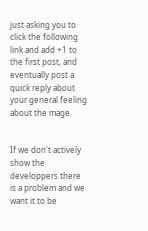just asking you to click the following link and add +1 to the first post, and eventually post a quick reply about your general feeling about the mage.


If we don't actively show the developpers there is a problem and we want it to be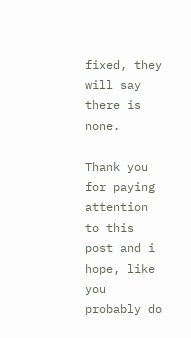fixed, they will say there is none.

Thank you for paying attention to this post and i hope, like you probably do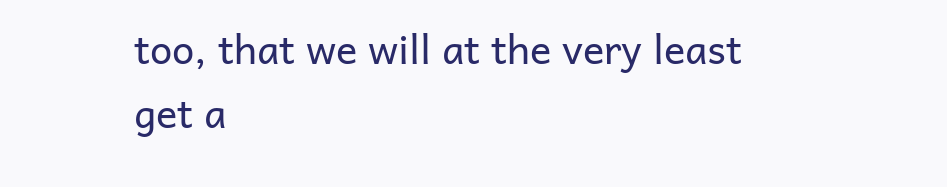too, that we will at the very least get a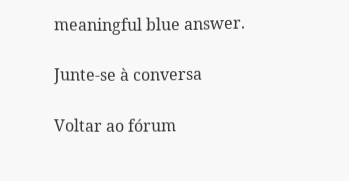meaningful blue answer.

Junte-se à conversa

Voltar ao fórum